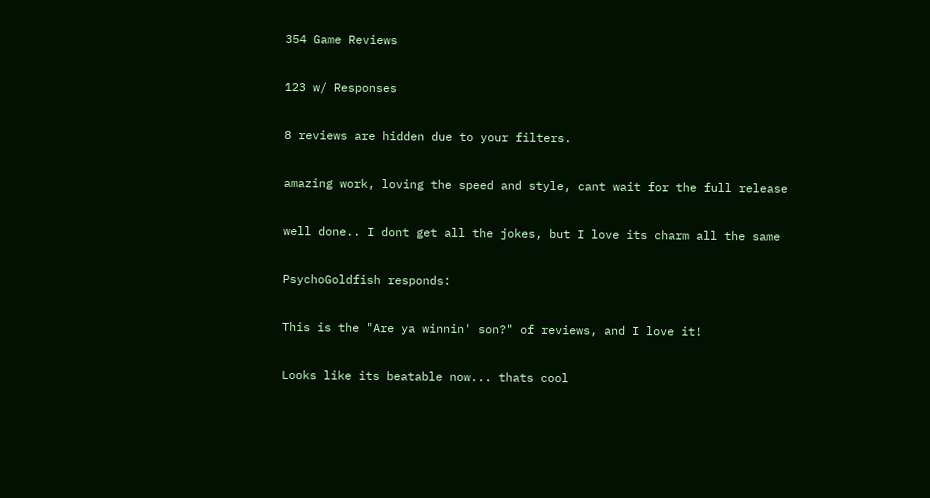354 Game Reviews

123 w/ Responses

8 reviews are hidden due to your filters.

amazing work, loving the speed and style, cant wait for the full release

well done.. I dont get all the jokes, but I love its charm all the same

PsychoGoldfish responds:

This is the "Are ya winnin' son?" of reviews, and I love it!

Looks like its beatable now... thats cool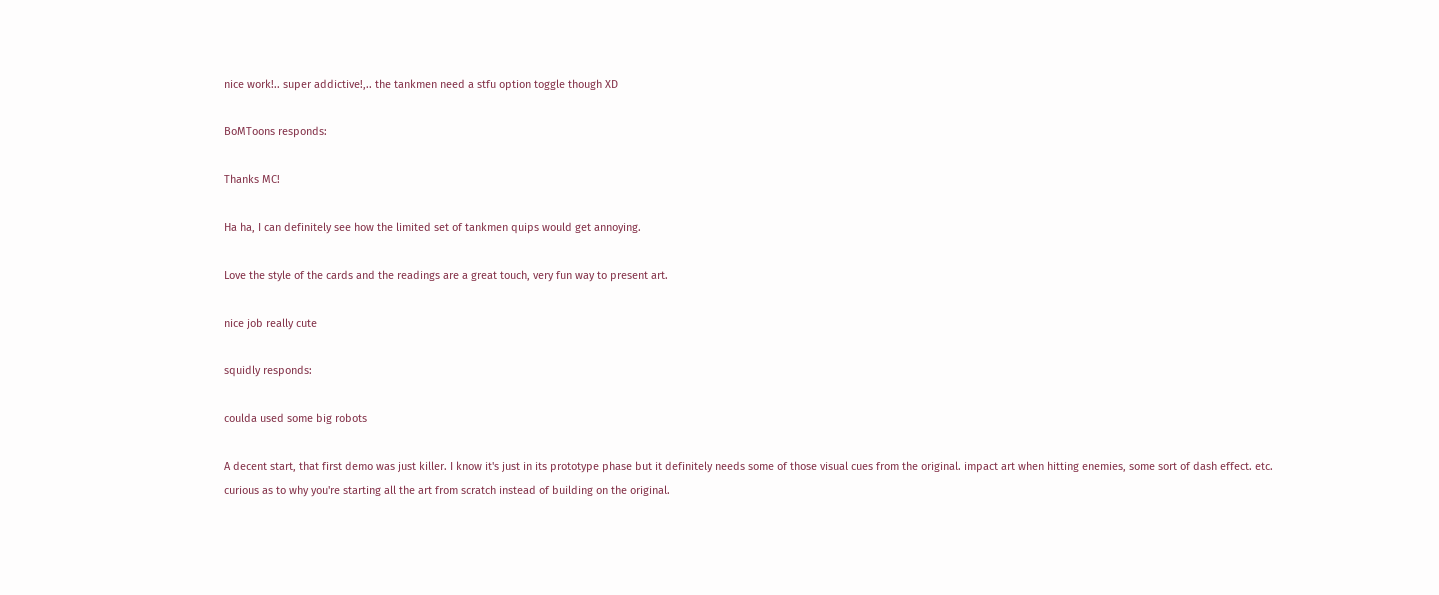nice work!.. super addictive!,.. the tankmen need a stfu option toggle though XD

BoMToons responds:

Thanks MC!

Ha ha, I can definitely see how the limited set of tankmen quips would get annoying.

Love the style of the cards and the readings are a great touch, very fun way to present art.

nice job really cute

squidly responds:

coulda used some big robots

A decent start, that first demo was just killer. I know it's just in its prototype phase but it definitely needs some of those visual cues from the original. impact art when hitting enemies, some sort of dash effect. etc.
curious as to why you're starting all the art from scratch instead of building on the original.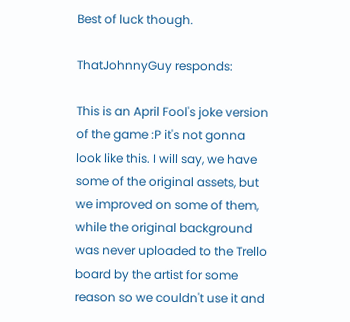Best of luck though.

ThatJohnnyGuy responds:

This is an April Fool's joke version of the game :P it's not gonna look like this. I will say, we have some of the original assets, but we improved on some of them, while the original background was never uploaded to the Trello board by the artist for some reason so we couldn't use it and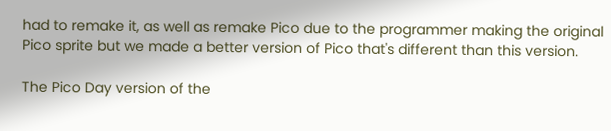had to remake it, as well as remake Pico due to the programmer making the original Pico sprite but we made a better version of Pico that's different than this version.

The Pico Day version of the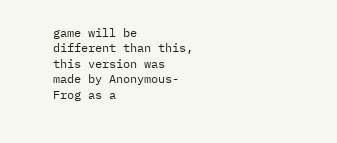game will be different than this, this version was made by Anonymous-Frog as a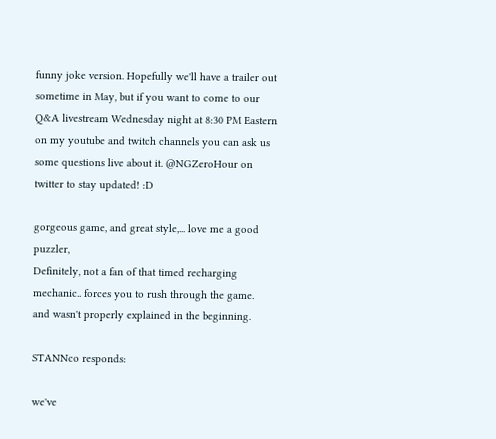funny joke version. Hopefully we'll have a trailer out sometime in May, but if you want to come to our Q&A livestream Wednesday night at 8:30 PM Eastern on my youtube and twitch channels you can ask us some questions live about it. @NGZeroHour on twitter to stay updated! :D

gorgeous game, and great style,... love me a good puzzler,
Definitely, not a fan of that timed recharging mechanic.. forces you to rush through the game.
and wasn't properly explained in the beginning.

STANNco responds:

we've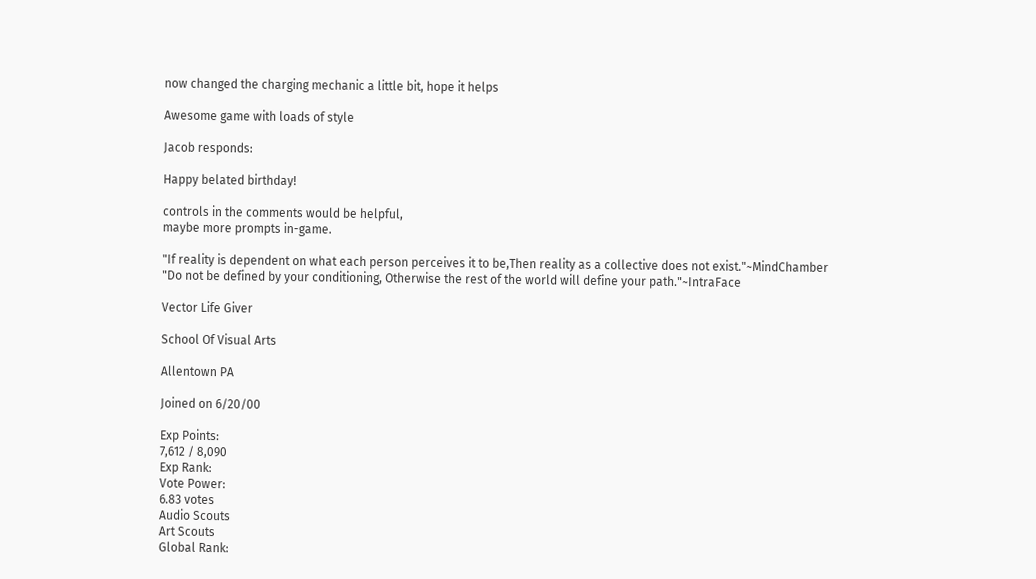now changed the charging mechanic a little bit, hope it helps

Awesome game with loads of style

Jacob responds:

Happy belated birthday!

controls in the comments would be helpful,
maybe more prompts in-game.

"If reality is dependent on what each person perceives it to be,Then reality as a collective does not exist."~MindChamber
"Do not be defined by your conditioning, Otherwise the rest of the world will define your path."~IntraFace

Vector Life Giver

School Of Visual Arts

Allentown PA

Joined on 6/20/00

Exp Points:
7,612 / 8,090
Exp Rank:
Vote Power:
6.83 votes
Audio Scouts
Art Scouts
Global Rank: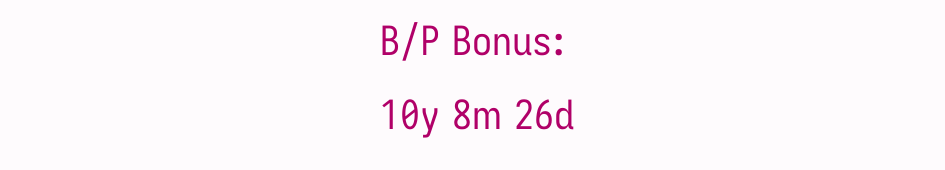B/P Bonus:
10y 8m 26d